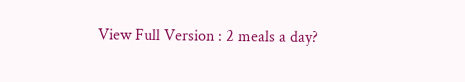View Full Version : 2 meals a day?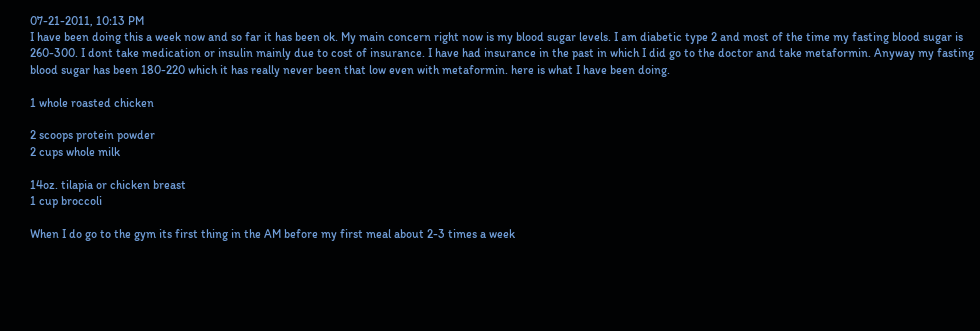07-21-2011, 10:13 PM
I have been doing this a week now and so far it has been ok. My main concern right now is my blood sugar levels. I am diabetic type 2 and most of the time my fasting blood sugar is 260-300. I dont take medication or insulin mainly due to cost of insurance. I have had insurance in the past in which I did go to the doctor and take metaformin. Anyway my fasting blood sugar has been 180-220 which it has really never been that low even with metaformin. here is what I have been doing.

1 whole roasted chicken

2 scoops protein powder
2 cups whole milk

14oz. tilapia or chicken breast
1 cup broccoli

When I do go to the gym its first thing in the AM before my first meal about 2-3 times a week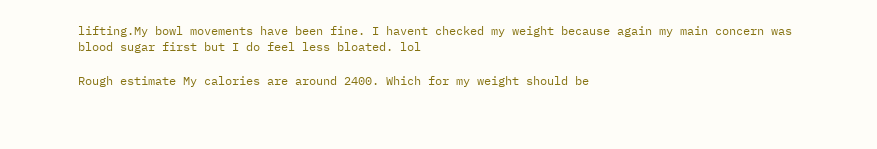lifting.My bowl movements have been fine. I havent checked my weight because again my main concern was blood sugar first but I do feel less bloated. lol

Rough estimate My calories are around 2400. Which for my weight should be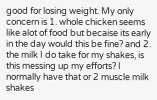good for losing weight. My only concern is 1. whole chicken seems like alot of food but becaise its early in the day would this be fine? and 2. the milk I do take for my shakes, is this messing up my efforts? I normally have that or 2 muscle milk shakes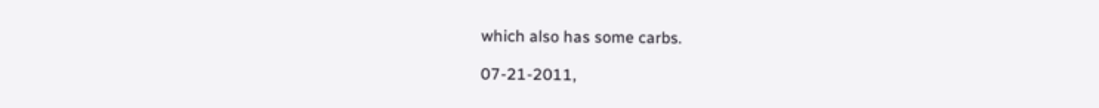which also has some carbs.

07-21-2011,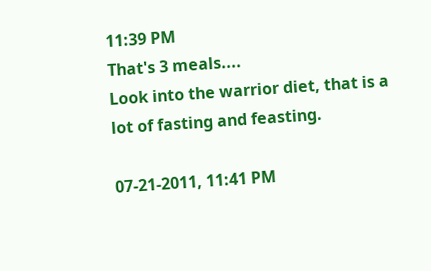11:39 PM
That's 3 meals....
Look into the warrior diet, that is a lot of fasting and feasting.

07-21-2011, 11:41 PM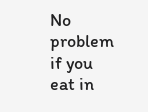No problem if you eat in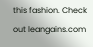this fashion. Check out leangains.com